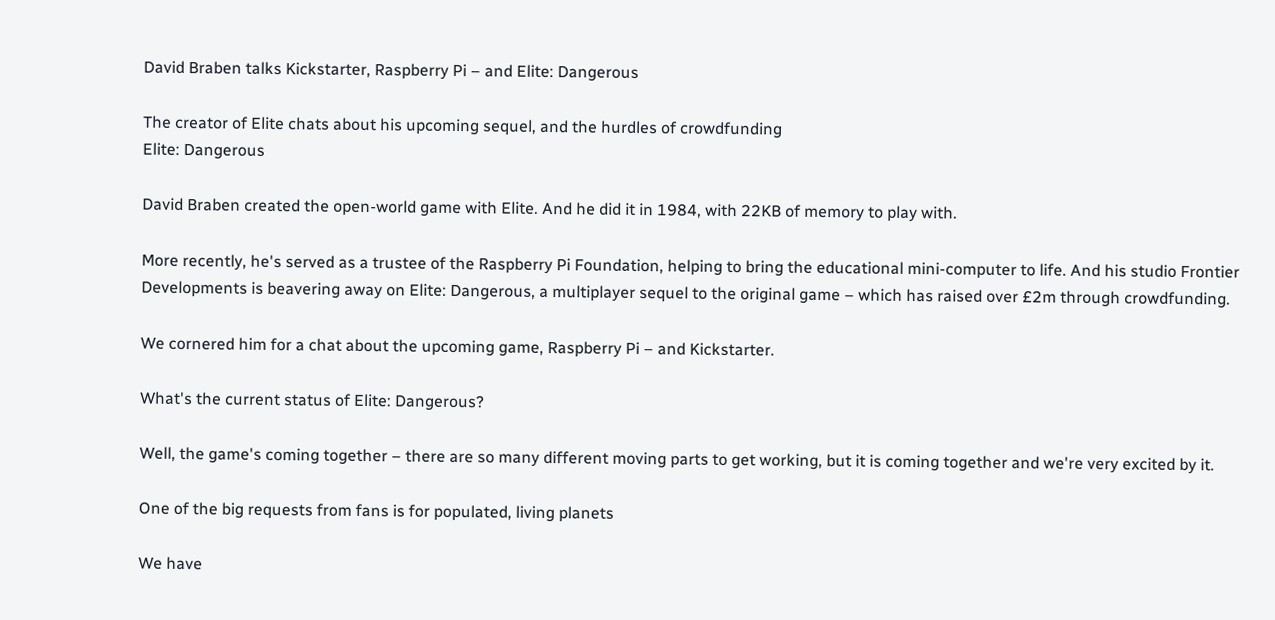David Braben talks Kickstarter, Raspberry Pi – and Elite: Dangerous

The creator of Elite chats about his upcoming sequel, and the hurdles of crowdfunding
Elite: Dangerous

David Braben created the open-world game with Elite. And he did it in 1984, with 22KB of memory to play with.

More recently, he's served as a trustee of the Raspberry Pi Foundation, helping to bring the educational mini-computer to life. And his studio Frontier Developments is beavering away on Elite: Dangerous, a multiplayer sequel to the original game – which has raised over £2m through crowdfunding.

We cornered him for a chat about the upcoming game, Raspberry Pi – and Kickstarter.

What's the current status of Elite: Dangerous?

Well, the game's coming together – there are so many different moving parts to get working, but it is coming together and we're very excited by it.

One of the big requests from fans is for populated, living planets

We have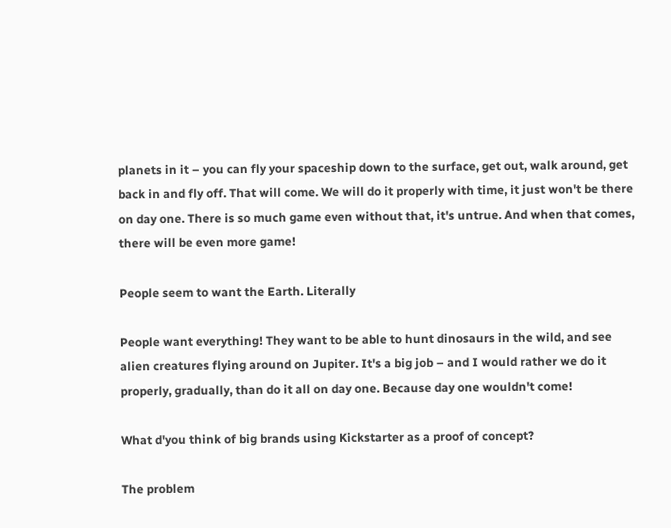planets in it – you can fly your spaceship down to the surface, get out, walk around, get back in and fly off. That will come. We will do it properly with time, it just won't be there on day one. There is so much game even without that, it's untrue. And when that comes, there will be even more game!

People seem to want the Earth. Literally

People want everything! They want to be able to hunt dinosaurs in the wild, and see alien creatures flying around on Jupiter. It's a big job – and I would rather we do it properly, gradually, than do it all on day one. Because day one wouldn't come!

What d'you think of big brands using Kickstarter as a proof of concept?

The problem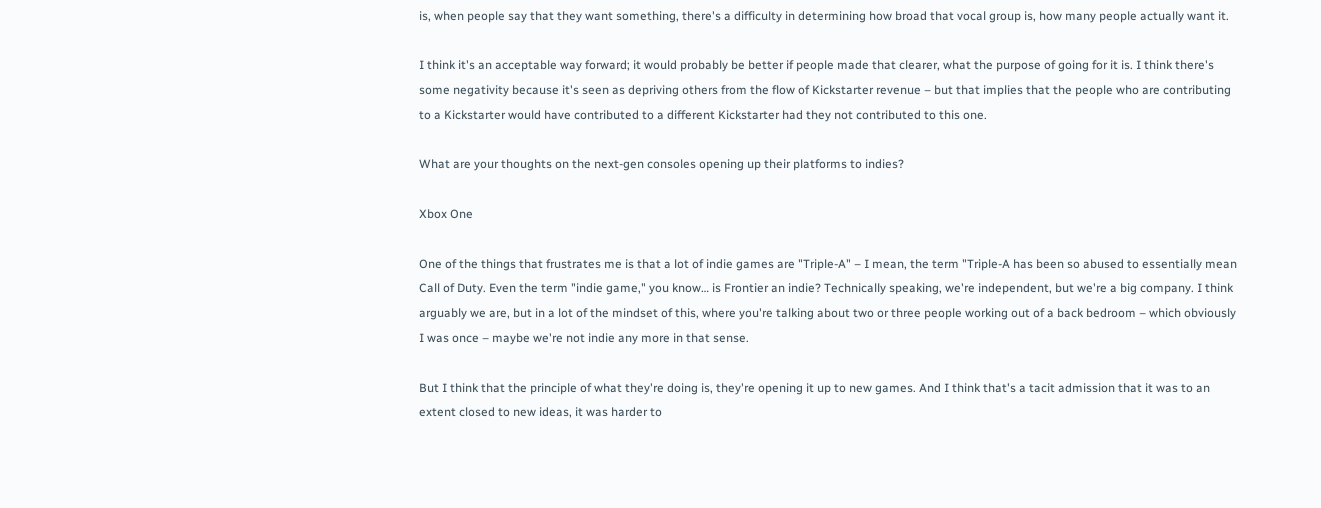is, when people say that they want something, there's a difficulty in determining how broad that vocal group is, how many people actually want it.

I think it's an acceptable way forward; it would probably be better if people made that clearer, what the purpose of going for it is. I think there's some negativity because it's seen as depriving others from the flow of Kickstarter revenue – but that implies that the people who are contributing to a Kickstarter would have contributed to a different Kickstarter had they not contributed to this one.

What are your thoughts on the next-gen consoles opening up their platforms to indies?

Xbox One

One of the things that frustrates me is that a lot of indie games are "Triple-A" – I mean, the term "Triple-A has been so abused to essentially mean Call of Duty. Even the term "indie game," you know… is Frontier an indie? Technically speaking, we're independent, but we're a big company. I think arguably we are, but in a lot of the mindset of this, where you're talking about two or three people working out of a back bedroom – which obviously I was once – maybe we're not indie any more in that sense.

But I think that the principle of what they're doing is, they're opening it up to new games. And I think that's a tacit admission that it was to an extent closed to new ideas, it was harder to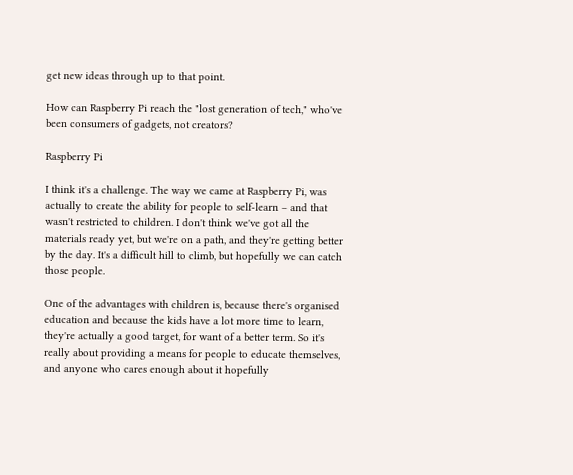get new ideas through up to that point.

How can Raspberry Pi reach the "lost generation of tech," who've been consumers of gadgets, not creators?

Raspberry Pi

I think it's a challenge. The way we came at Raspberry Pi, was actually to create the ability for people to self-learn – and that wasn't restricted to children. I don't think we've got all the materials ready yet, but we're on a path, and they're getting better by the day. It's a difficult hill to climb, but hopefully we can catch those people.

One of the advantages with children is, because there's organised education and because the kids have a lot more time to learn, they're actually a good target, for want of a better term. So it's really about providing a means for people to educate themselves, and anyone who cares enough about it hopefully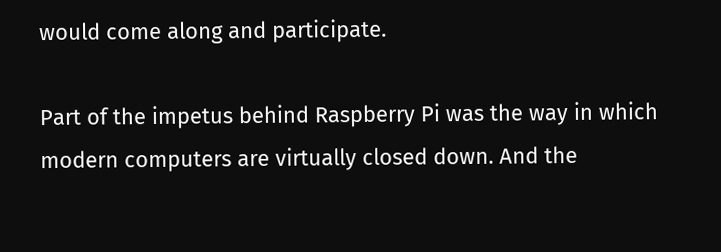would come along and participate.

Part of the impetus behind Raspberry Pi was the way in which modern computers are virtually closed down. And the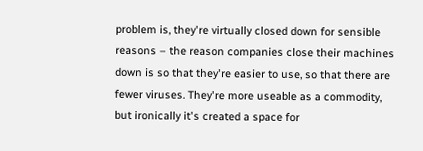problem is, they're virtually closed down for sensible reasons – the reason companies close their machines down is so that they're easier to use, so that there are fewer viruses. They're more useable as a commodity, but ironically it's created a space for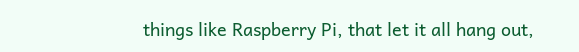things like Raspberry Pi, that let it all hang out,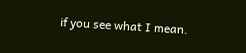if you see what I mean.